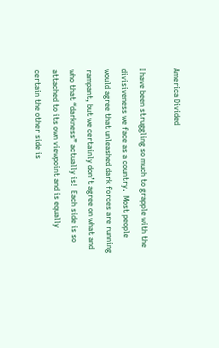America Divided

I have been struggling so much to grapple with the divisiveness we face as a country.  Most people would agree that unleashed dark forces are running rampant, but we certainly don’t agree on what and who that “darkness” actually is!  Each side is so attached to its own viewpoint and is equally certain the other side is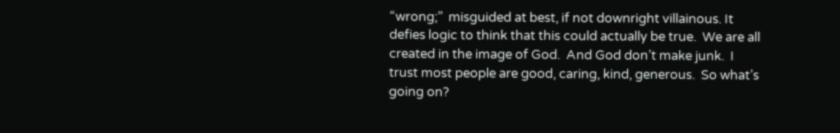“wrong;”  misguided at best, if not downright villainous. It defies logic to think that this could actually be true.  We are all created in the image of God.  And God don’t make junk.  I trust most people are good, caring, kind, generous.  So what’s going on?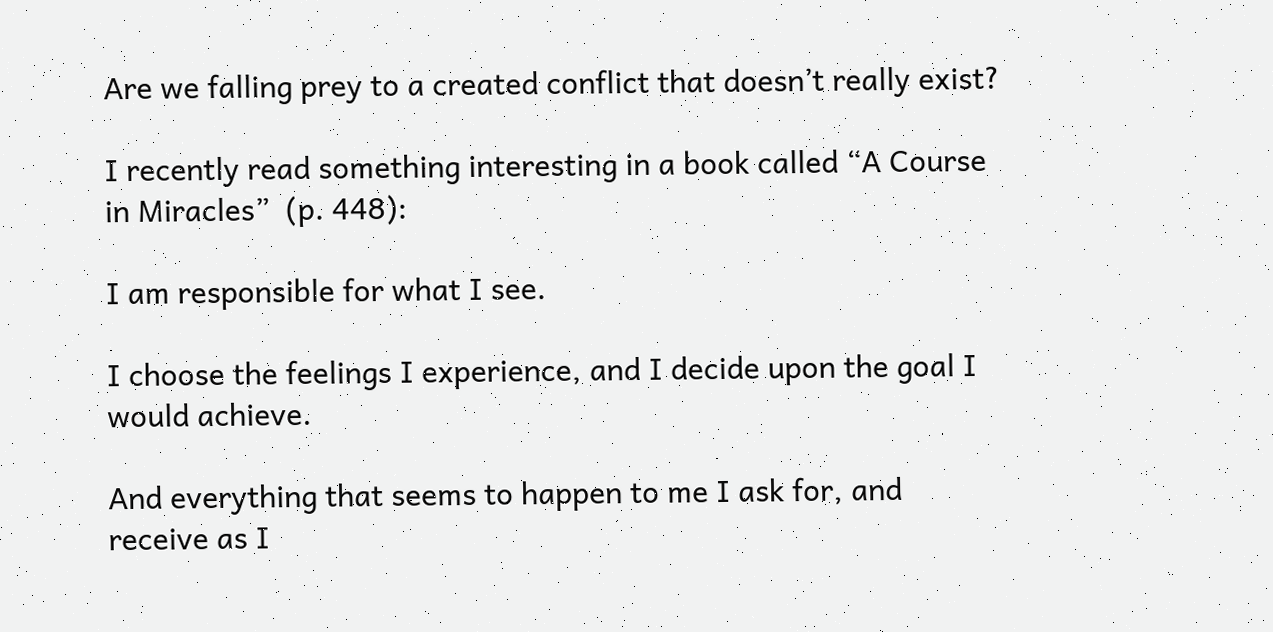Are we falling prey to a created conflict that doesn’t really exist?

I recently read something interesting in a book called “A Course in Miracles”  (p. 448):

I am responsible for what I see.

I choose the feelings I experience, and I decide upon the goal I would achieve.

And everything that seems to happen to me I ask for, and receive as I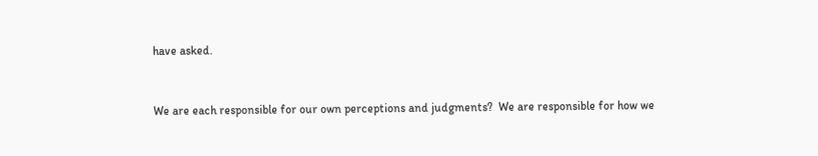have asked.


We are each responsible for our own perceptions and judgments?  We are responsible for how we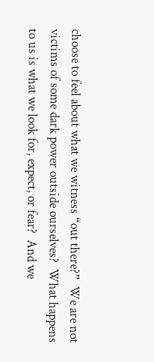choose to feel about what we witness “out there?”  We are not victims of some dark power outside ourselves?  What happens to us is what we look for, expect, or fear?  And we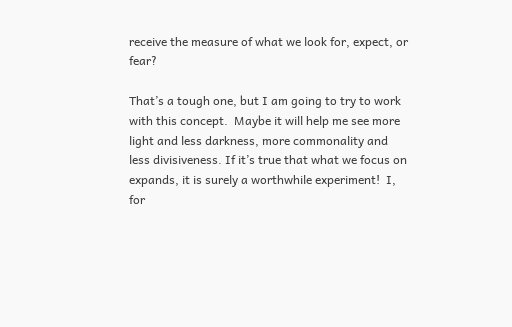receive the measure of what we look for, expect, or fear?

That’s a tough one, but I am going to try to work with this concept.  Maybe it will help me see more light and less darkness, more commonality and less divisiveness. If it’s true that what we focus on expands, it is surely a worthwhile experiment!  I, for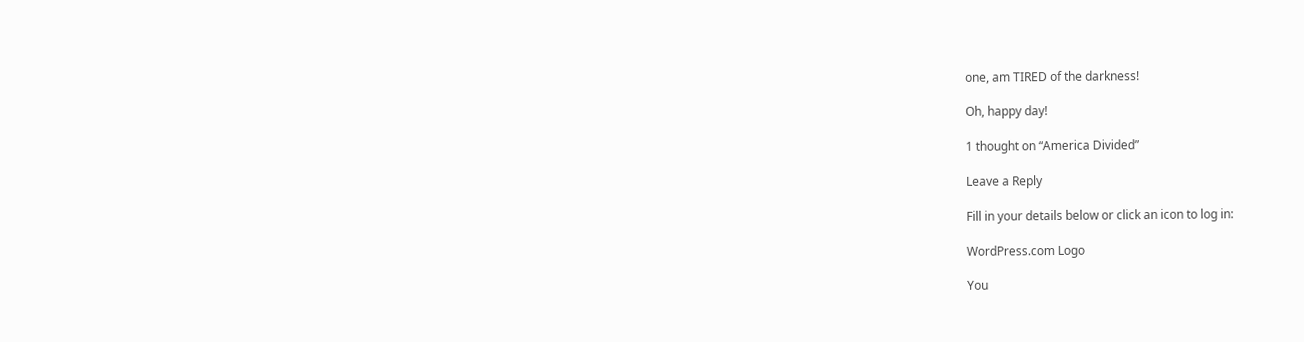one, am TIRED of the darkness!

Oh, happy day!

1 thought on “America Divided”

Leave a Reply

Fill in your details below or click an icon to log in:

WordPress.com Logo

You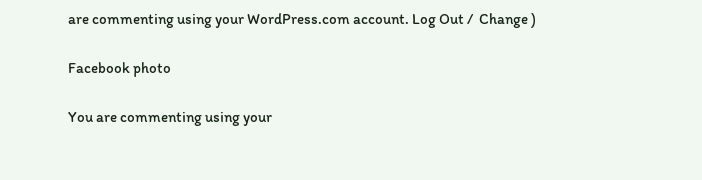are commenting using your WordPress.com account. Log Out /  Change )

Facebook photo

You are commenting using your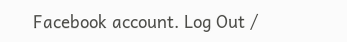Facebook account. Log Out /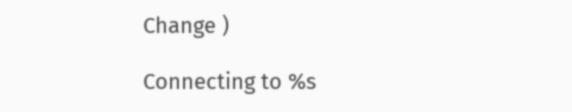Change )

Connecting to %s